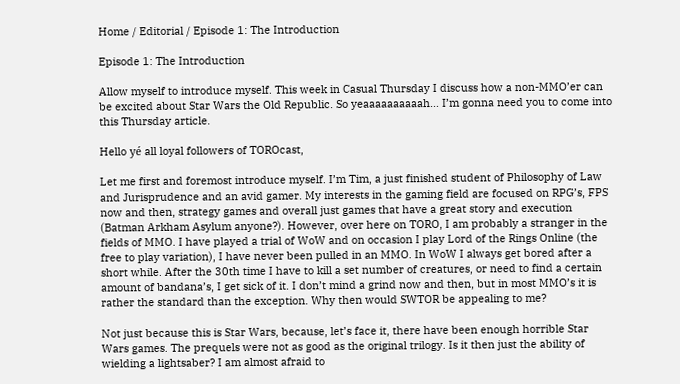Home / Editorial / Episode 1: The Introduction

Episode 1: The Introduction

Allow myself to introduce myself. This week in Casual Thursday I discuss how a non-MMO’er can be excited about Star Wars the Old Republic. So yeaaaaaaaaaah… I’m gonna need you to come into this Thursday article.

Hello yé all loyal followers of TOROcast,

Let me first and foremost introduce myself. I’m Tim, a just finished student of Philosophy of Law and Jurisprudence and an avid gamer. My interests in the gaming field are focused on RPG’s, FPS now and then, strategy games and overall just games that have a great story and execution (Batman Arkham Asylum anyone?). However, over here on TORO, I am probably a stranger in the fields of MMO. I have played a trial of WoW and on occasion I play Lord of the Rings Online (the free to play variation), I have never been pulled in an MMO. In WoW I always get bored after a short while. After the 30th time I have to kill a set number of creatures, or need to find a certain amount of bandana’s, I get sick of it. I don’t mind a grind now and then, but in most MMO’s it is rather the standard than the exception. Why then would SWTOR be appealing to me?

Not just because this is Star Wars, because, let’s face it, there have been enough horrible Star Wars games. The prequels were not as good as the original trilogy. Is it then just the ability of wielding a lightsaber? I am almost afraid to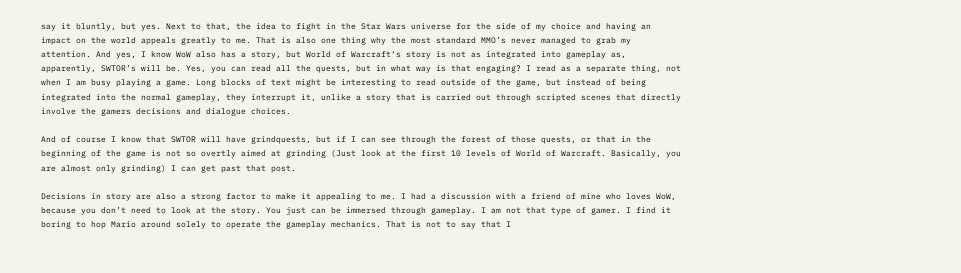say it bluntly, but yes. Next to that, the idea to fight in the Star Wars universe for the side of my choice and having an impact on the world appeals greatly to me. That is also one thing why the most standard MMO’s never managed to grab my attention. And yes, I know WoW also has a story, but World of Warcraft‘s story is not as integrated into gameplay as, apparently, SWTOR’s will be. Yes, you can read all the quests, but in what way is that engaging? I read as a separate thing, not when I am busy playing a game. Long blocks of text might be interesting to read outside of the game, but instead of being integrated into the normal gameplay, they interrupt it, unlike a story that is carried out through scripted scenes that directly involve the gamers decisions and dialogue choices.

And of course I know that SWTOR will have grindquests, but if I can see through the forest of those quests, or that in the beginning of the game is not so overtly aimed at grinding (Just look at the first 10 levels of World of Warcraft. Basically, you are almost only grinding) I can get past that post.

Decisions in story are also a strong factor to make it appealing to me. I had a discussion with a friend of mine who loves WoW, because you don’t need to look at the story. You just can be immersed through gameplay. I am not that type of gamer. I find it boring to hop Mario around solely to operate the gameplay mechanics. That is not to say that I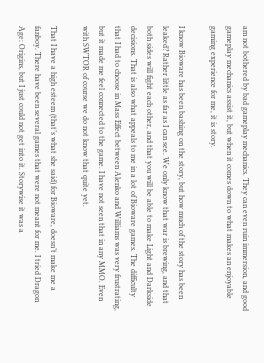am not bothered by bad gameplay mechanics. They can even ruin immersion, and good gameplay mechanics assist it, but when it comes down to what makes an enjoyable gaming experience for me, it is story.

I know Bioware has been bashing on the story, but how much of the story has been leaked? Rather little as far as I can see. We only know that war is brewing, and that both sides will fight each other, and that you will be able to make Light and Darkside decisions. That is also what appeals to me in a lot of Bioware games. The difficulty that I had to choose in Mass Effect between Alenko and Williams was very frustrating, but it made me feel connected to the game. I have not seen that in any MMO. Even with SWTOR of course we do not know that quite yet.

That I have a high esteem (that’s what she said) for Bioware, doesn’t make me a fanboy. There have been several games that were not meant for me. I tried Dragon Age: Origins, but I just could not get into it. Storywise it was a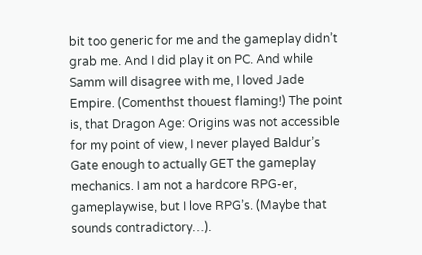bit too generic for me and the gameplay didn’t grab me. And I did play it on PC. And while Samm will disagree with me, I loved Jade Empire. (Comenthst thouest flaming!) The point is, that Dragon Age: Origins was not accessible for my point of view, I never played Baldur’s Gate enough to actually GET the gameplay mechanics. I am not a hardcore RPG-er, gameplaywise, but I love RPG’s. (Maybe that sounds contradictory…).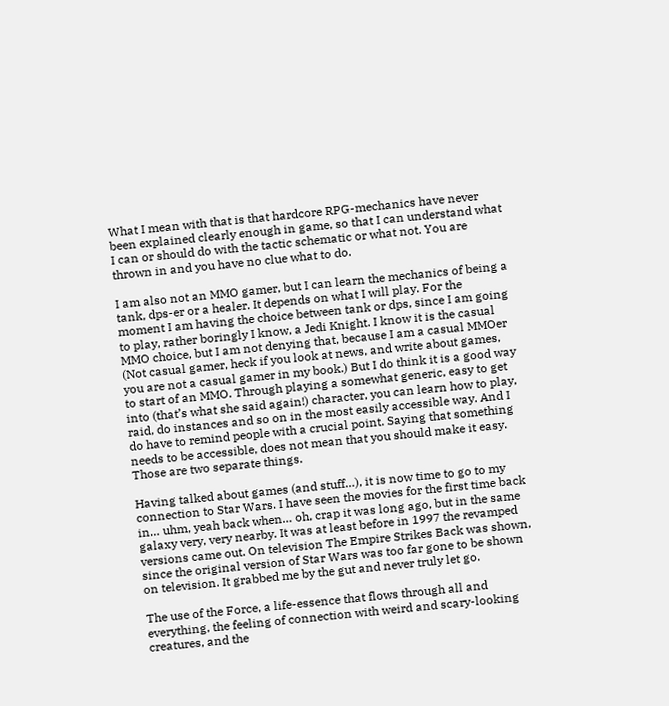What I mean with that is that hardcore RPG-mechanics have never been explained clearly enough in game, so that I can understand what I can or should do with the tactic schematic or what not. You are thrown in and you have no clue what to do.

I am also not an MMO gamer, but I can learn the mechanics of being a tank, dps-er or a healer. It depends on what I will play. For the moment I am having the choice between tank or dps, since I am going to play, rather boringly I know, a Jedi Knight. I know it is the casual MMO choice, but I am not denying that, because I am a casual MMOer (Not casual gamer, heck if you look at news, and write about games, you are not a casual gamer in my book.) But I do think it is a good way to start of an MMO. Through playing a somewhat generic, easy to get into (that’s what she said again!) character, you can learn how to play, raid, do instances and so on in the most easily accessible way. And I do have to remind people with a crucial point. Saying that something needs to be accessible, does not mean that you should make it easy. Those are two separate things.

Having talked about games (and stuff…), it is now time to go to my connection to Star Wars. I have seen the movies for the first time back in… uhm, yeah back when… oh, crap it was long ago, but in the same galaxy very, very nearby. It was at least before in 1997 the revamped versions came out. On television The Empire Strikes Back was shown, since the original version of Star Wars was too far gone to be shown on television. It grabbed me by the gut and never truly let go.

The use of the Force, a life-essence that flows through all and everything, the feeling of connection with weird and scary-looking creatures, and the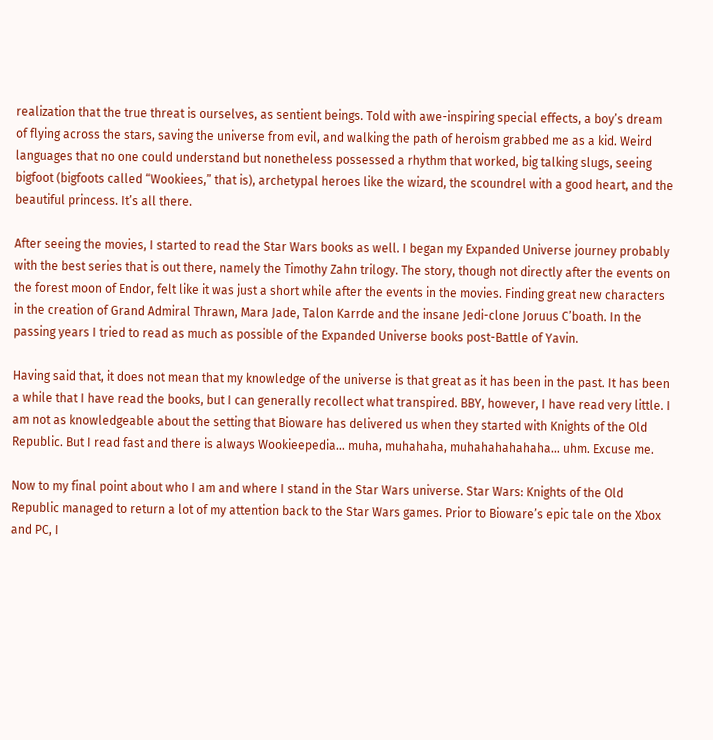realization that the true threat is ourselves, as sentient beings. Told with awe-inspiring special effects, a boy’s dream of flying across the stars, saving the universe from evil, and walking the path of heroism grabbed me as a kid. Weird languages that no one could understand but nonetheless possessed a rhythm that worked, big talking slugs, seeing bigfoot (bigfoots called “Wookiees,” that is), archetypal heroes like the wizard, the scoundrel with a good heart, and the beautiful princess. It’s all there.

After seeing the movies, I started to read the Star Wars books as well. I began my Expanded Universe journey probably with the best series that is out there, namely the Timothy Zahn trilogy. The story, though not directly after the events on the forest moon of Endor, felt like it was just a short while after the events in the movies. Finding great new characters in the creation of Grand Admiral Thrawn, Mara Jade, Talon Karrde and the insane Jedi-clone Joruus C’boath. In the passing years I tried to read as much as possible of the Expanded Universe books post-Battle of Yavin.

Having said that, it does not mean that my knowledge of the universe is that great as it has been in the past. It has been a while that I have read the books, but I can generally recollect what transpired. BBY, however, I have read very little. I am not as knowledgeable about the setting that Bioware has delivered us when they started with Knights of the Old Republic. But I read fast and there is always Wookieepedia… muha, muhahaha, muhahahahahaha… uhm. Excuse me.

Now to my final point about who I am and where I stand in the Star Wars universe. Star Wars: Knights of the Old Republic managed to return a lot of my attention back to the Star Wars games. Prior to Bioware’s epic tale on the Xbox and PC, I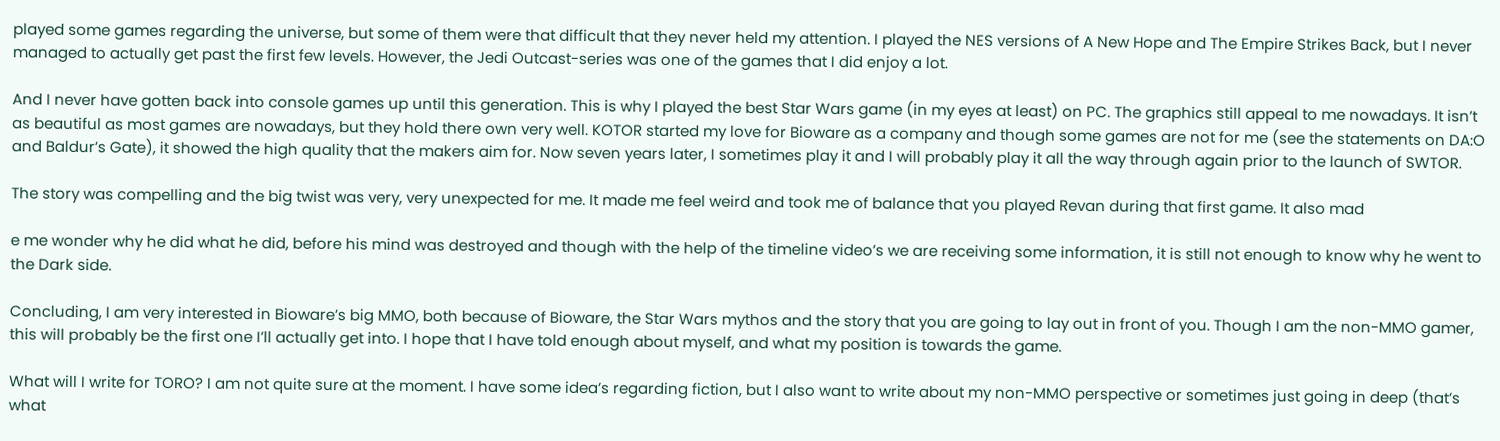played some games regarding the universe, but some of them were that difficult that they never held my attention. I played the NES versions of A New Hope and The Empire Strikes Back, but I never managed to actually get past the first few levels. However, the Jedi Outcast-series was one of the games that I did enjoy a lot.

And I never have gotten back into console games up until this generation. This is why I played the best Star Wars game (in my eyes at least) on PC. The graphics still appeal to me nowadays. It isn’t as beautiful as most games are nowadays, but they hold there own very well. KOTOR started my love for Bioware as a company and though some games are not for me (see the statements on DA:O and Baldur’s Gate), it showed the high quality that the makers aim for. Now seven years later, I sometimes play it and I will probably play it all the way through again prior to the launch of SWTOR.

The story was compelling and the big twist was very, very unexpected for me. It made me feel weird and took me of balance that you played Revan during that first game. It also mad

e me wonder why he did what he did, before his mind was destroyed and though with the help of the timeline video’s we are receiving some information, it is still not enough to know why he went to the Dark side.

Concluding, I am very interested in Bioware’s big MMO, both because of Bioware, the Star Wars mythos and the story that you are going to lay out in front of you. Though I am the non-MMO gamer, this will probably be the first one I’ll actually get into. I hope that I have told enough about myself, and what my position is towards the game.

What will I write for TORO? I am not quite sure at the moment. I have some idea’s regarding fiction, but I also want to write about my non-MMO perspective or sometimes just going in deep (that’s what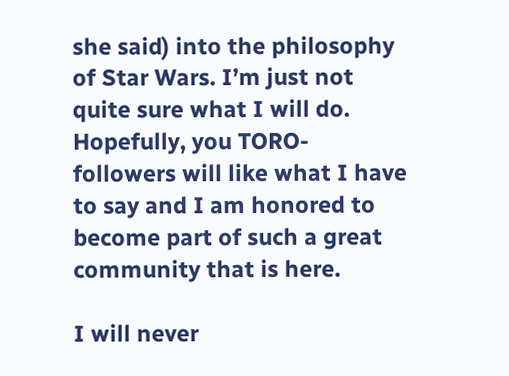she said) into the philosophy of Star Wars. I’m just not quite sure what I will do. Hopefully, you TORO-followers will like what I have to say and I am honored to become part of such a great community that is here.

I will never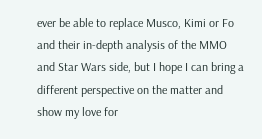ever be able to replace Musco, Kimi or Fo and their in-depth analysis of the MMO and Star Wars side, but I hope I can bring a different perspective on the matter and show my love for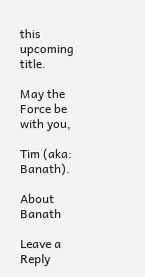this upcoming title.

May the Force be with you,

Tim (aka: Banath).

About Banath

Leave a Reply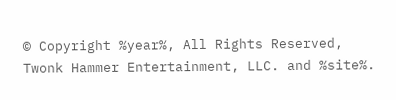© Copyright %year%, All Rights Reserved, Twonk Hammer Entertainment, LLC. and %site%.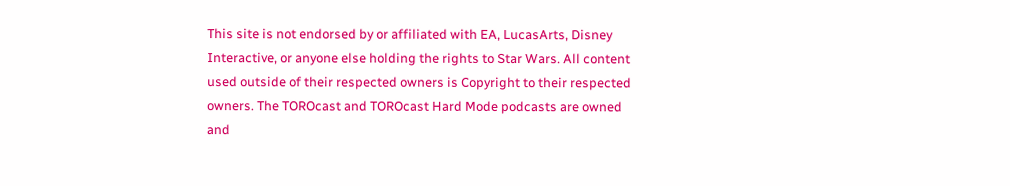This site is not endorsed by or affiliated with EA, LucasArts, Disney Interactive, or anyone else holding the rights to Star Wars. All content used outside of their respected owners is Copyright to their respected owners. The TOROcast and TOROcast Hard Mode podcasts are owned and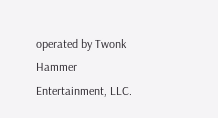operated by Twonk Hammer Entertainment, LLC.